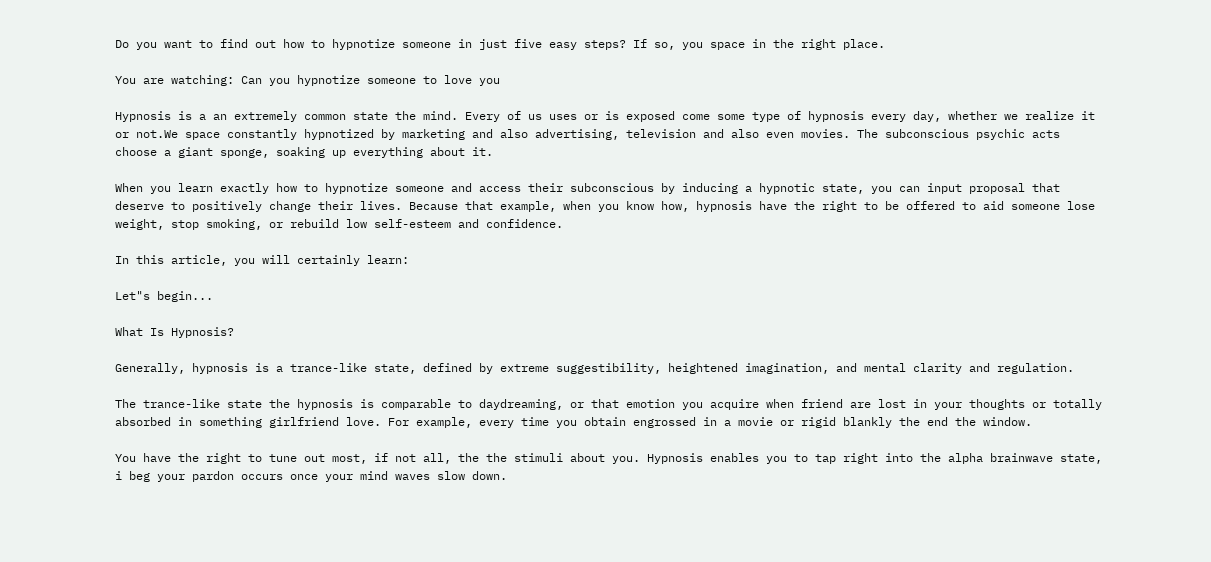Do you want to find out how to hypnotize someone in just five easy steps? If so, you space in the right place.

You are watching: Can you hypnotize someone to love you

Hypnosis is a an extremely common state the mind. Every of us uses or is exposed come some type of hypnosis every day, whether we realize it or not.We space constantly hypnotized by marketing and also advertising, television and also even movies. The subconscious psychic acts choose a giant sponge, soaking up everything about it.

When you learn exactly how to hypnotize someone and access their subconscious by inducing a hypnotic state, you can input proposal that deserve to positively change their lives. Because that example, when you know how, hypnosis have the right to be offered to aid someone lose weight, stop smoking, or rebuild low self-esteem and confidence.

In this article, you will certainly learn:

Let"s begin...

What Is Hypnosis?

Generally, hypnosis is a trance-like state, defined by extreme suggestibility, heightened imagination, and mental clarity and regulation.

The trance-like state the hypnosis is comparable to daydreaming, or that emotion you acquire when friend are lost in your thoughts or totally absorbed in something girlfriend love. For example, every time you obtain engrossed in a movie or rigid blankly the end the window.

You have the right to tune out most, if not all, the the stimuli about you. Hypnosis enables you to tap right into the alpha brainwave state, i beg your pardon occurs once your mind waves slow down.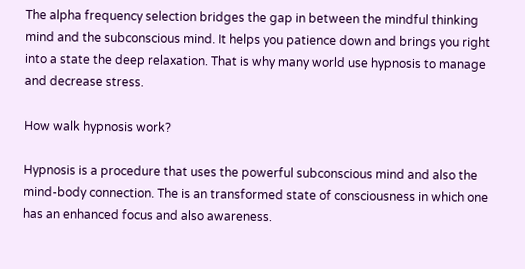The alpha frequency selection bridges the gap in between the mindful thinking mind and the subconscious mind. It helps you patience down and brings you right into a state the deep relaxation. That is why many world use hypnosis to manage and decrease stress.

How walk hypnosis work?

Hypnosis is a procedure that uses the powerful subconscious mind and also the mind-body connection. The is an transformed state of consciousness in which one has an enhanced focus and also awareness.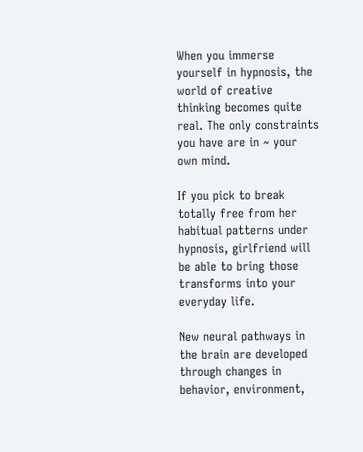When you immerse yourself in hypnosis, the world of creative thinking becomes quite real. The only constraints you have are in ~ your own mind.

If you pick to break totally free from her habitual patterns under hypnosis, girlfriend will be able to bring those transforms into your everyday life.

New neural pathways in the brain are developed through changes in behavior, environment,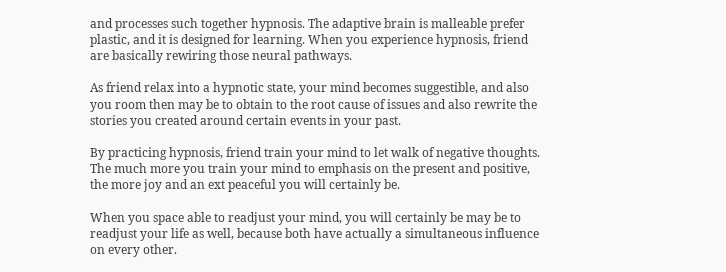and processes such together hypnosis. The adaptive brain is malleable prefer plastic, and it is designed for learning. When you experience hypnosis, friend are basically rewiring those neural pathways.

As friend relax into a hypnotic state, your mind becomes suggestible, and also you room then may be to obtain to the root cause of issues and also rewrite the stories you created around certain events in your past.

By practicing hypnosis, friend train your mind to let walk of negative thoughts. The much more you train your mind to emphasis on the present and positive, the more joy and an ext peaceful you will certainly be.

When you space able to readjust your mind, you will certainly be may be to readjust your life as well, because both have actually a simultaneous influence on every other.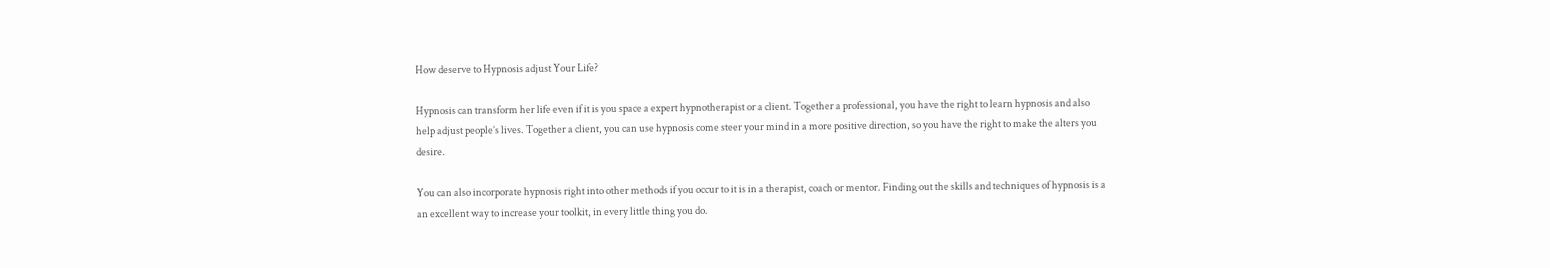How deserve to Hypnosis adjust Your Life?

Hypnosis can transform her life even if it is you space a expert hypnotherapist or a client. Together a professional, you have the right to learn hypnosis and also help adjust people’s lives. Together a client, you can use hypnosis come steer your mind in a more positive direction, so you have the right to make the alters you desire.

You can also incorporate hypnosis right into other methods if you occur to it is in a therapist, coach or mentor. Finding out the skills and techniques of hypnosis is a an excellent way to increase your toolkit, in every little thing you do.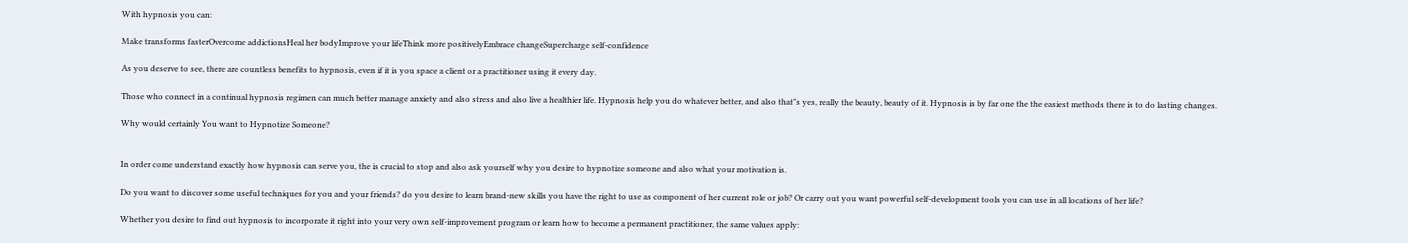With hypnosis you can:

Make transforms fasterOvercome addictionsHeal her bodyImprove your lifeThink more positivelyEmbrace changeSupercharge self-confidence

As you deserve to see, there are countless benefits to hypnosis, even if it is you space a client or a practitioner using it every day.

Those who connect in a continual hypnosis regimen can much better manage anxiety and also stress and also live a healthier life. Hypnosis help you do whatever better, and also that"s yes, really the beauty, beauty of it. Hypnosis is by far one the the easiest methods there is to do lasting changes.

Why would certainly You want to Hypnotize Someone?


In order come understand exactly how hypnosis can serve you, the is crucial to stop and also ask yourself why you desire to hypnotize someone and also what your motivation is.

Do you want to discover some useful techniques for you and your friends? do you desire to learn brand-new skills you have the right to use as component of her current role or job? Or carry out you want powerful self-development tools you can use in all locations of her life?

Whether you desire to find out hypnosis to incorporate it right into your very own self-improvement program or learn how to become a permanent practitioner, the same values apply: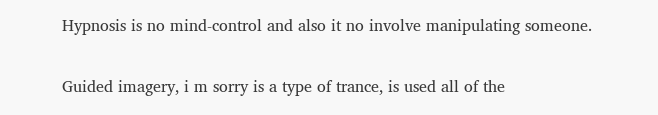Hypnosis is no mind-control and also it no involve manipulating someone.

Guided imagery, i m sorry is a type of trance, is used all of the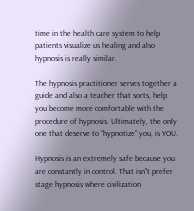time in the health care system to help patients visualize us healing and also hypnosis is really similar.

The hypnosis practitioner serves together a guide and also a teacher that sorts, help you become more comfortable with the procedure of hypnosis. Ultimately, the only one that deserve to “hypnotize” you, is YOU.

Hypnosis is an extremely safe because you are constantly in control. That isn"t prefer stage hypnosis where civilization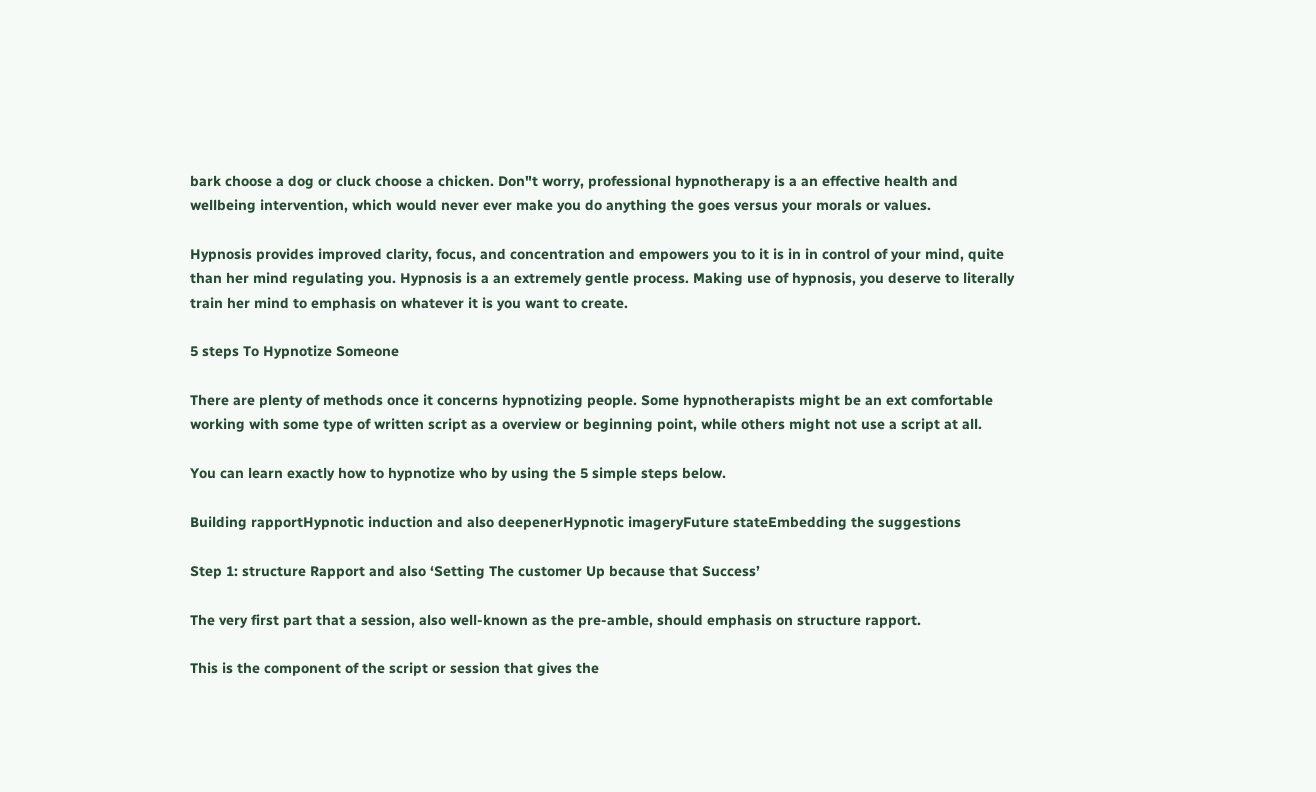bark choose a dog or cluck choose a chicken. Don"t worry, professional hypnotherapy is a an effective health and wellbeing intervention, which would never ever make you do anything the goes versus your morals or values.

Hypnosis provides improved clarity, focus, and concentration and empowers you to it is in in control of your mind, quite than her mind regulating you. Hypnosis is a an extremely gentle process. Making use of hypnosis, you deserve to literally train her mind to emphasis on whatever it is you want to create.

5 steps To Hypnotize Someone

There are plenty of methods once it concerns hypnotizing people. Some hypnotherapists might be an ext comfortable working with some type of written script as a overview or beginning point, while others might not use a script at all.

You can learn exactly how to hypnotize who by using the 5 simple steps below.

Building rapportHypnotic induction and also deepenerHypnotic imageryFuture stateEmbedding the suggestions

Step 1: structure Rapport and also ‘Setting The customer Up because that Success’

The very first part that a session, also well-known as the pre-amble, should emphasis on structure rapport.

This is the component of the script or session that gives the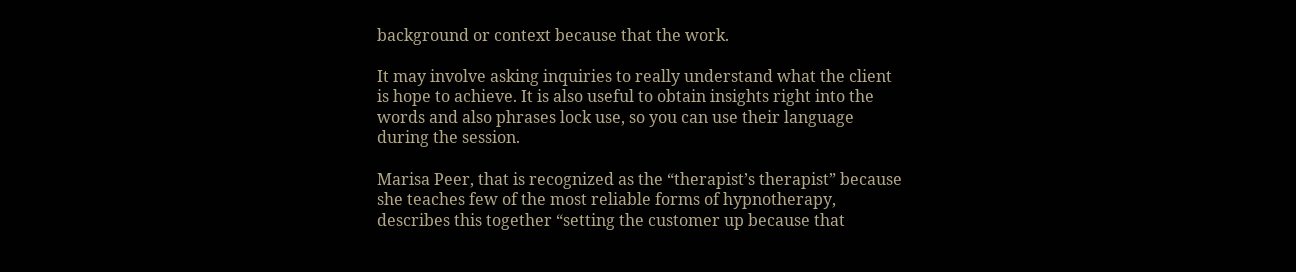background or context because that the work.

It may involve asking inquiries to really understand what the client is hope to achieve. It is also useful to obtain insights right into the words and also phrases lock use, so you can use their language during the session.

Marisa Peer, that is recognized as the “therapist’s therapist” because she teaches few of the most reliable forms of hypnotherapy, describes this together “setting the customer up because that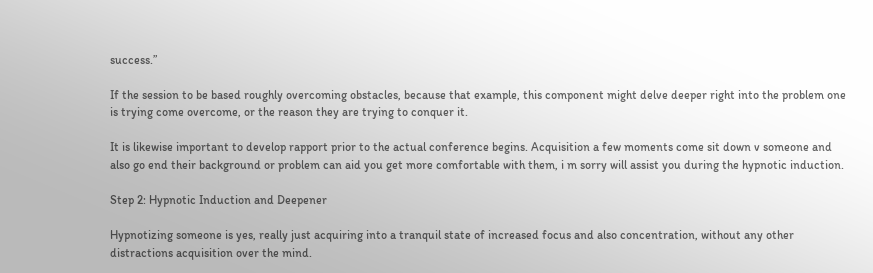success.”

If the session to be based roughly overcoming obstacles, because that example, this component might delve deeper right into the problem one is trying come overcome, or the reason they are trying to conquer it.

It is likewise important to develop rapport prior to the actual conference begins. Acquisition a few moments come sit down v someone and also go end their background or problem can aid you get more comfortable with them, i m sorry will assist you during the hypnotic induction.

Step 2: Hypnotic Induction and Deepener

Hypnotizing someone is yes, really just acquiring into a tranquil state of increased focus and also concentration, without any other distractions acquisition over the mind.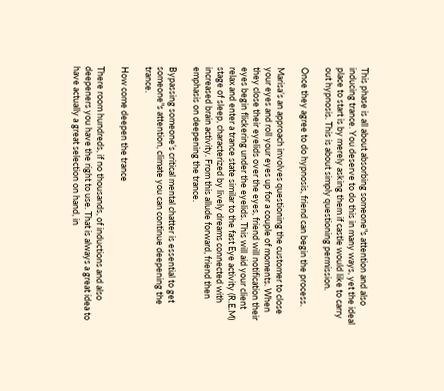This phase is all about absorbing someone"s attention and also inducing trance. You deserve to do this in many ways, yet the ideal place to start is by merely asking them if castle would like to carry out hypnosis. This is about simply questioning permission.

Once they agree to do hypnosis, friend can begin the process.

Marisa’s an approach involves questioning the customer to close your eyes and roll your eyes up for a couple of moments. When they close their eyelids over the eyes, friend will notification their eyes begin flickering under the eyelids. This will aid your client relax and enter a trance state similar to the fast Eye activity (R.E.M) stage of sleep, characterized by lively dreams connected with increased brain activity. From this allude forward, friend then emphasis on deepening the trance.

Bypassing someone’s critical mental chatter is essential to get someone"s attention, climate you can continue deepening the trance.

How come deepen the trance

There room hundreds, if no thousands, of inductions and also deepeners you have the right to use. That is always a great idea to have actually a great selection on hand, in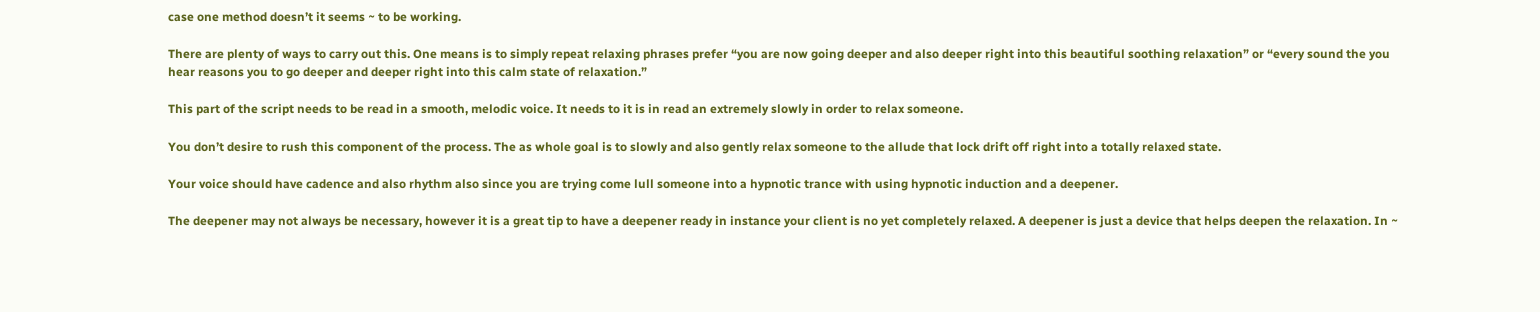case one method doesn’t it seems ~ to be working.

There are plenty of ways to carry out this. One means is to simply repeat relaxing phrases prefer “you are now going deeper and also deeper right into this beautiful soothing relaxation” or “every sound the you hear reasons you to go deeper and deeper right into this calm state of relaxation.”

This part of the script needs to be read in a smooth, melodic voice. It needs to it is in read an extremely slowly in order to relax someone.

You don’t desire to rush this component of the process. The as whole goal is to slowly and also gently relax someone to the allude that lock drift off right into a totally relaxed state.

Your voice should have cadence and also rhythm also since you are trying come lull someone into a hypnotic trance with using hypnotic induction and a deepener.

The deepener may not always be necessary, however it is a great tip to have a deepener ready in instance your client is no yet completely relaxed. A deepener is just a device that helps deepen the relaxation. In ~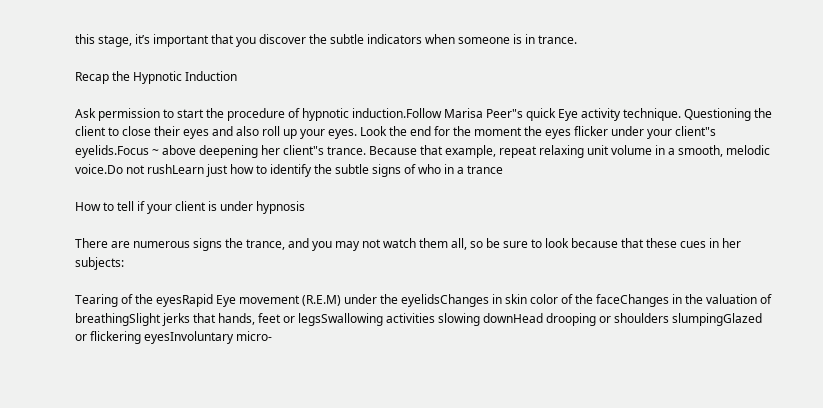this stage, it’s important that you discover the subtle indicators when someone is in trance.

Recap the Hypnotic Induction

Ask permission to start the procedure of hypnotic induction.Follow Marisa Peer"s quick Eye activity technique. Questioning the client to close their eyes and also roll up your eyes. Look the end for the moment the eyes flicker under your client"s eyelids.Focus ~ above deepening her client"s trance. Because that example, repeat relaxing unit volume in a smooth, melodic voice.Do not rushLearn just how to identify the subtle signs of who in a trance

How to tell if your client is under hypnosis

There are numerous signs the trance, and you may not watch them all, so be sure to look because that these cues in her subjects:

Tearing of the eyesRapid Eye movement (R.E.M) under the eyelidsChanges in skin color of the faceChanges in the valuation of breathingSlight jerks that hands, feet or legsSwallowing activities slowing downHead drooping or shoulders slumpingGlazed or flickering eyesInvoluntary micro-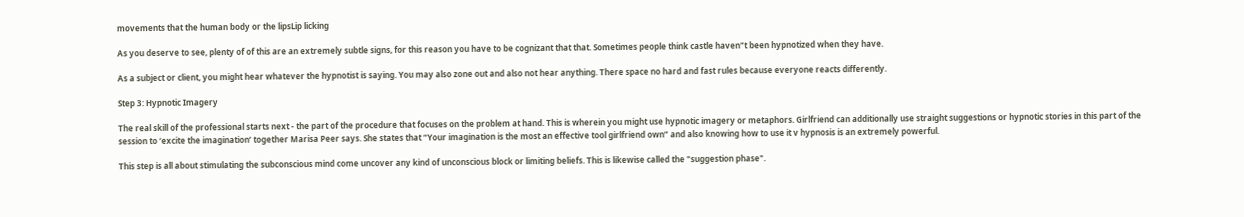movements that the human body or the lipsLip licking

As you deserve to see, plenty of of this are an extremely subtle signs, for this reason you have to be cognizant that that. Sometimes people think castle haven"t been hypnotized when they have.

As a subject or client, you might hear whatever the hypnotist is saying. You may also zone out and also not hear anything. There space no hard and fast rules because everyone reacts differently.

Step 3: Hypnotic Imagery

The real skill of the professional starts next - the part of the procedure that focuses on the problem at hand. This is wherein you might use hypnotic imagery or metaphors. Girlfriend can additionally use straight suggestions or hypnotic stories in this part of the session to ‘excite the imagination’ together Marisa Peer says. She states that “Your imagination is the most an effective tool girlfriend own” and also knowing how to use it v hypnosis is an extremely powerful.

This step is all about stimulating the subconscious mind come uncover any kind of unconscious block or limiting beliefs. This is likewise called the "suggestion phase".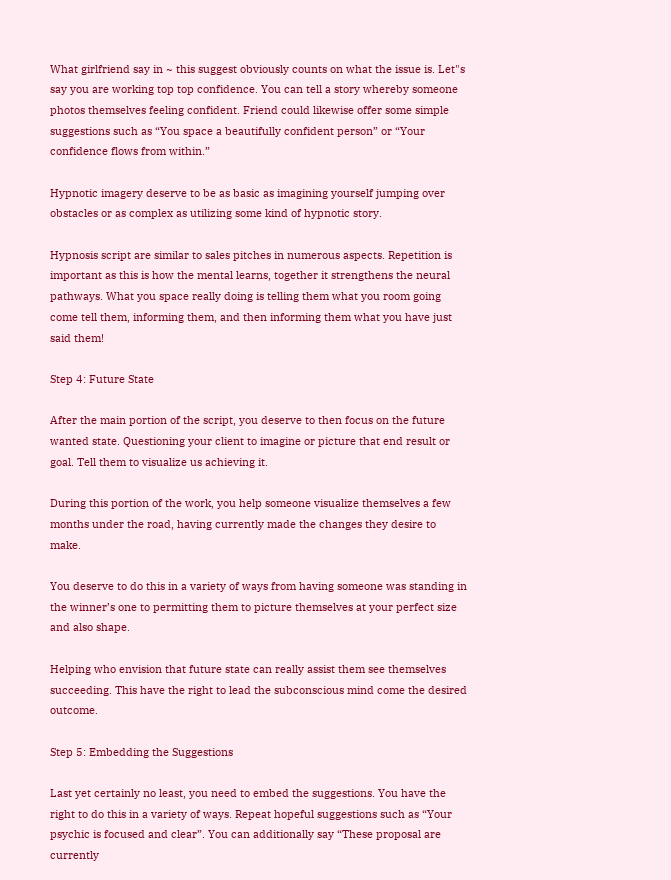What girlfriend say in ~ this suggest obviously counts on what the issue is. Let"s say you are working top top confidence. You can tell a story whereby someone photos themselves feeling confident. Friend could likewise offer some simple suggestions such as “You space a beautifully confident person” or “Your confidence flows from within.”

Hypnotic imagery deserve to be as basic as imagining yourself jumping over obstacles or as complex as utilizing some kind of hypnotic story.

Hypnosis script are similar to sales pitches in numerous aspects. Repetition is important as this is how the mental learns, together it strengthens the neural pathways. What you space really doing is telling them what you room going come tell them, informing them, and then informing them what you have just said them!

Step 4: Future State

After the main portion of the script, you deserve to then focus on the future wanted state. Questioning your client to imagine or picture that end result or goal. Tell them to visualize us achieving it.

During this portion of the work, you help someone visualize themselves a few months under the road, having currently made the changes they desire to make.

You deserve to do this in a variety of ways from having someone was standing in the winner’s one to permitting them to picture themselves at your perfect size and also shape.

Helping who envision that future state can really assist them see themselves succeeding. This have the right to lead the subconscious mind come the desired outcome.

Step 5: Embedding the Suggestions

Last yet certainly no least, you need to embed the suggestions. You have the right to do this in a variety of ways. Repeat hopeful suggestions such as “Your psychic is focused and clear”. You can additionally say “These proposal are currently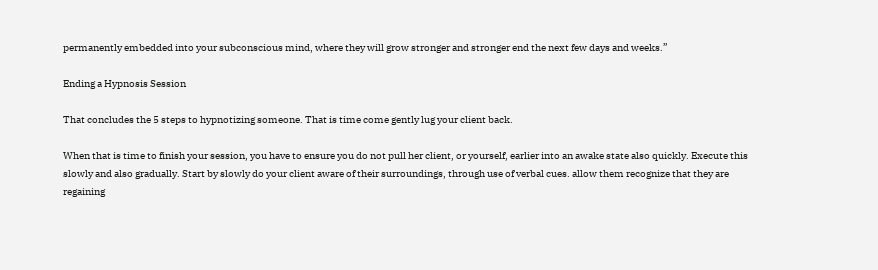permanently embedded into your subconscious mind, where they will grow stronger and stronger end the next few days and weeks.”

Ending a Hypnosis Session

That concludes the 5 steps to hypnotizing someone. That is time come gently lug your client back.

When that is time to finish your session, you have to ensure you do not pull her client, or yourself, earlier into an awake state also quickly. Execute this slowly and also gradually. Start by slowly do your client aware of their surroundings, through use of verbal cues. allow them recognize that they are regaining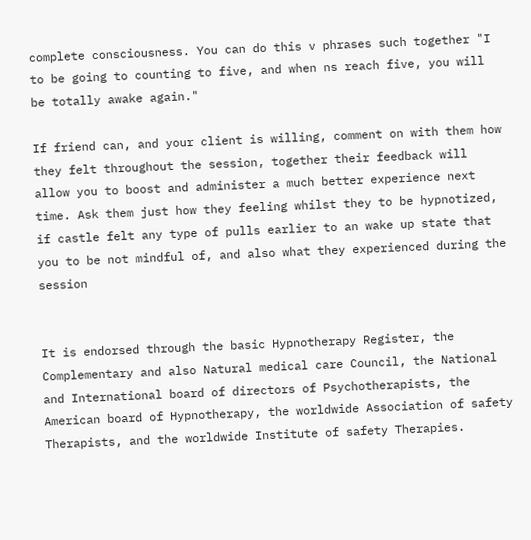complete consciousness. You can do this v phrases such together "I to be going to counting to five, and when ns reach five, you will be totally awake again."

If friend can, and your client is willing, comment on with them how they felt throughout the session, together their feedback will allow you to boost and administer a much better experience next time. Ask them just how they feeling whilst they to be hypnotized, if castle felt any type of pulls earlier to an wake up state that you to be not mindful of, and also what they experienced during the session


It is endorsed through the basic Hypnotherapy Register, the Complementary and also Natural medical care Council, the National and International board of directors of Psychotherapists, the American board of Hypnotherapy, the worldwide Association of safety Therapists, and the worldwide Institute of safety Therapies.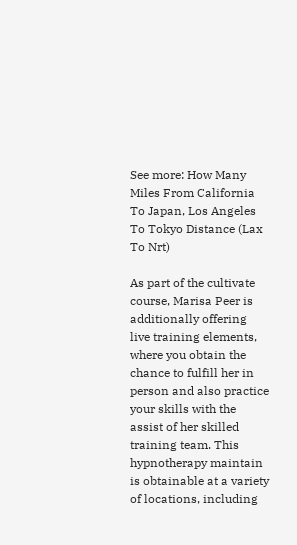See more: How Many Miles From California To Japan, Los Angeles To Tokyo Distance (Lax To Nrt)

As part of the cultivate course, Marisa Peer is additionally offering live training elements, where you obtain the chance to fulfill her in person and also practice your skills with the assist of her skilled training team. This hypnotherapy maintain is obtainable at a variety of locations, including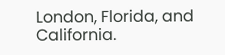London, Florida, and California.